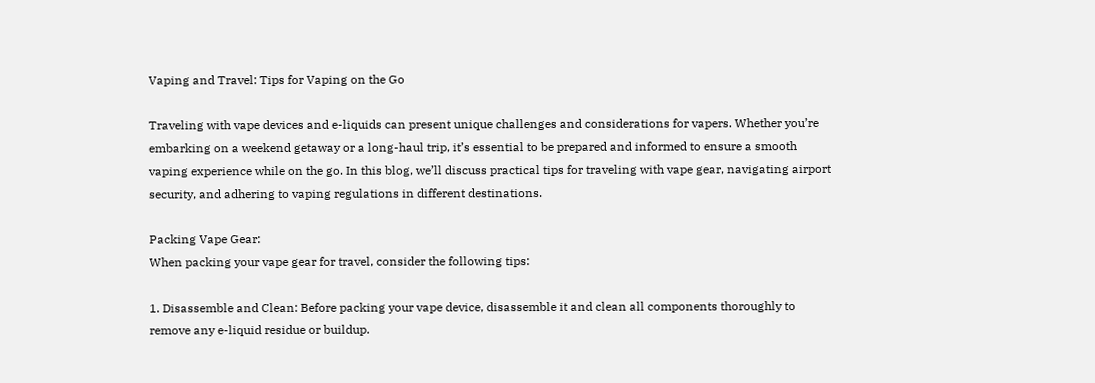Vaping and Travel: Tips for Vaping on the Go

Traveling with vape devices and e-liquids can present unique challenges and considerations for vapers. Whether you’re embarking on a weekend getaway or a long-haul trip, it’s essential to be prepared and informed to ensure a smooth vaping experience while on the go. In this blog, we’ll discuss practical tips for traveling with vape gear, navigating airport security, and adhering to vaping regulations in different destinations.

Packing Vape Gear:
When packing your vape gear for travel, consider the following tips:

1. Disassemble and Clean: Before packing your vape device, disassemble it and clean all components thoroughly to remove any e-liquid residue or buildup.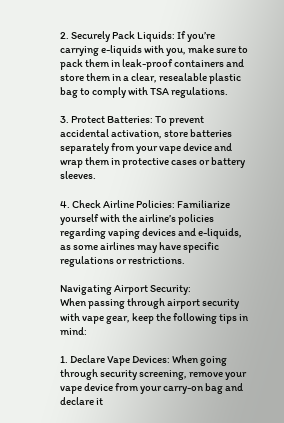2. Securely Pack Liquids: If you’re carrying e-liquids with you, make sure to pack them in leak-proof containers and store them in a clear, resealable plastic bag to comply with TSA regulations.

3. Protect Batteries: To prevent accidental activation, store batteries separately from your vape device and wrap them in protective cases or battery sleeves.

4. Check Airline Policies: Familiarize yourself with the airline’s policies regarding vaping devices and e-liquids, as some airlines may have specific regulations or restrictions.

Navigating Airport Security:
When passing through airport security with vape gear, keep the following tips in mind:

1. Declare Vape Devices: When going through security screening, remove your vape device from your carry-on bag and declare it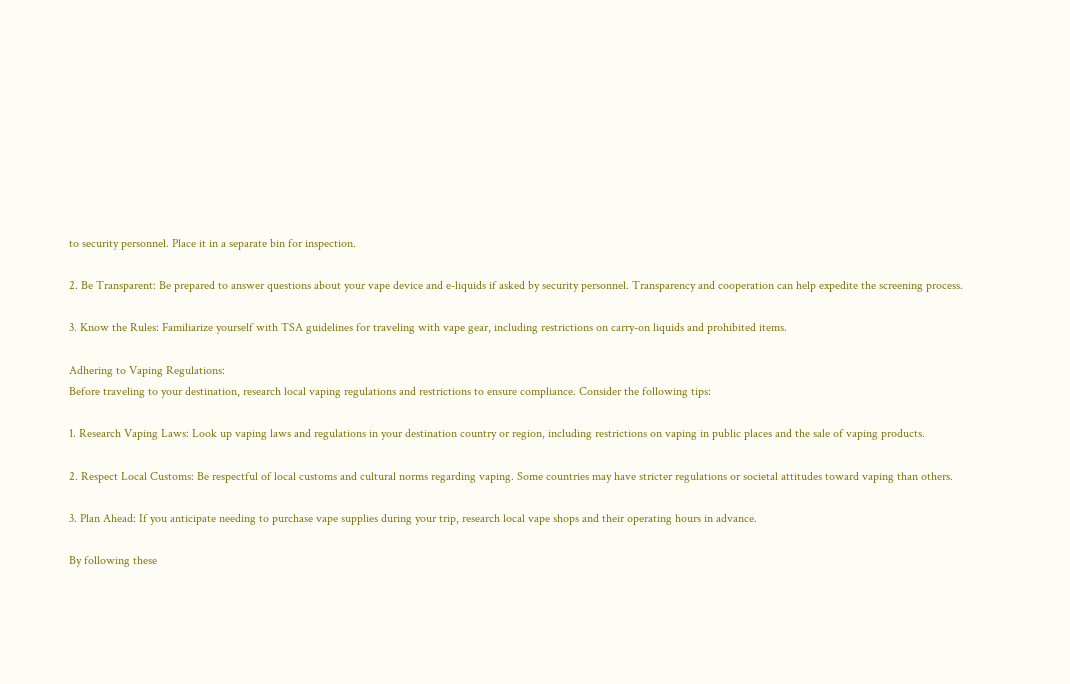to security personnel. Place it in a separate bin for inspection.

2. Be Transparent: Be prepared to answer questions about your vape device and e-liquids if asked by security personnel. Transparency and cooperation can help expedite the screening process.

3. Know the Rules: Familiarize yourself with TSA guidelines for traveling with vape gear, including restrictions on carry-on liquids and prohibited items.

Adhering to Vaping Regulations:
Before traveling to your destination, research local vaping regulations and restrictions to ensure compliance. Consider the following tips:

1. Research Vaping Laws: Look up vaping laws and regulations in your destination country or region, including restrictions on vaping in public places and the sale of vaping products.

2. Respect Local Customs: Be respectful of local customs and cultural norms regarding vaping. Some countries may have stricter regulations or societal attitudes toward vaping than others.

3. Plan Ahead: If you anticipate needing to purchase vape supplies during your trip, research local vape shops and their operating hours in advance.

By following these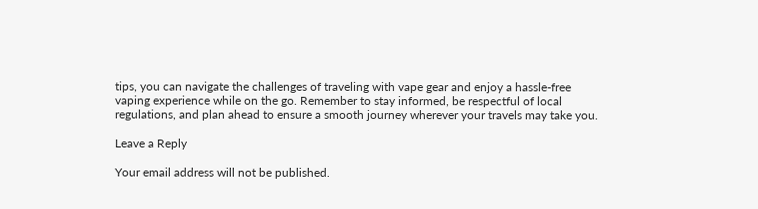tips, you can navigate the challenges of traveling with vape gear and enjoy a hassle-free vaping experience while on the go. Remember to stay informed, be respectful of local regulations, and plan ahead to ensure a smooth journey wherever your travels may take you.

Leave a Reply

Your email address will not be published.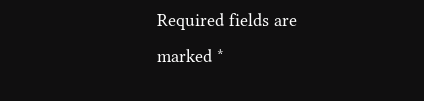Required fields are marked *